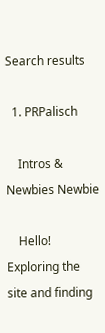Search results

  1. PRPalisch

    Intros & Newbies Newbie

    Hello! Exploring the site and finding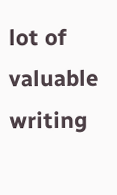lot of valuable writing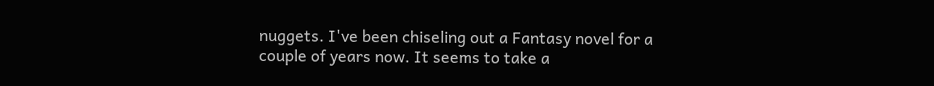nuggets. I've been chiseling out a Fantasy novel for a couple of years now. It seems to take a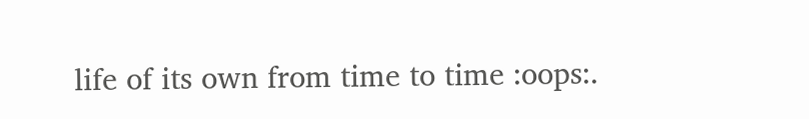life of its own from time to time :oops:.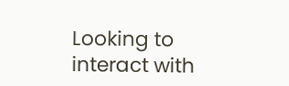Looking to interact with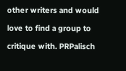other writers and would love to find a group to critique with. PRPalisch